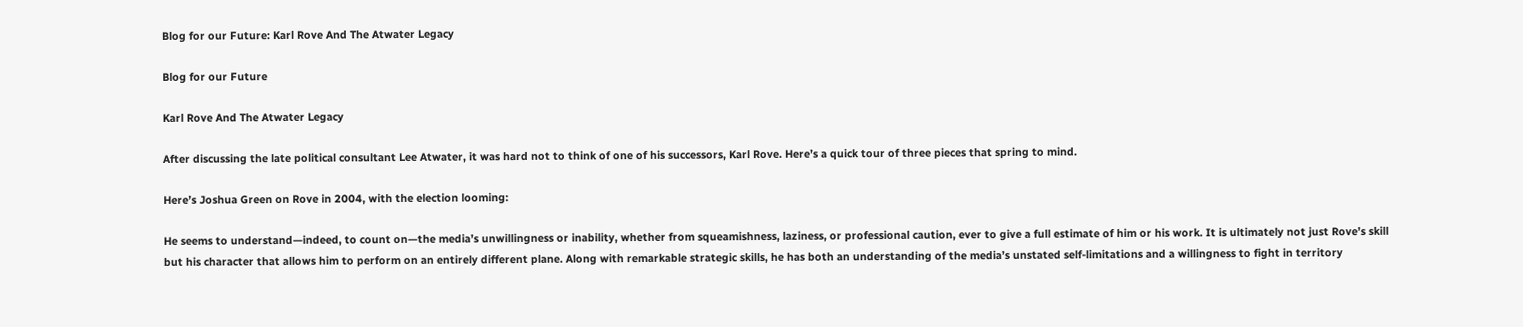Blog for our Future: Karl Rove And The Atwater Legacy

Blog for our Future

Karl Rove And The Atwater Legacy

After discussing the late political consultant Lee Atwater, it was hard not to think of one of his successors, Karl Rove. Here’s a quick tour of three pieces that spring to mind.

Here’s Joshua Green on Rove in 2004, with the election looming:

He seems to understand—indeed, to count on—the media’s unwillingness or inability, whether from squeamishness, laziness, or professional caution, ever to give a full estimate of him or his work. It is ultimately not just Rove’s skill but his character that allows him to perform on an entirely different plane. Along with remarkable strategic skills, he has both an understanding of the media’s unstated self-limitations and a willingness to fight in territory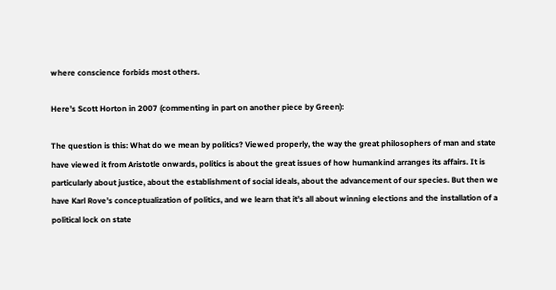where conscience forbids most others.

Here’s Scott Horton in 2007 (commenting in part on another piece by Green):

The question is this: What do we mean by politics? Viewed properly, the way the great philosophers of man and state have viewed it from Aristotle onwards, politics is about the great issues of how humankind arranges its affairs. It is particularly about justice, about the establishment of social ideals, about the advancement of our species. But then we have Karl Rove’s conceptualization of politics, and we learn that it’s all about winning elections and the installation of a political lock on state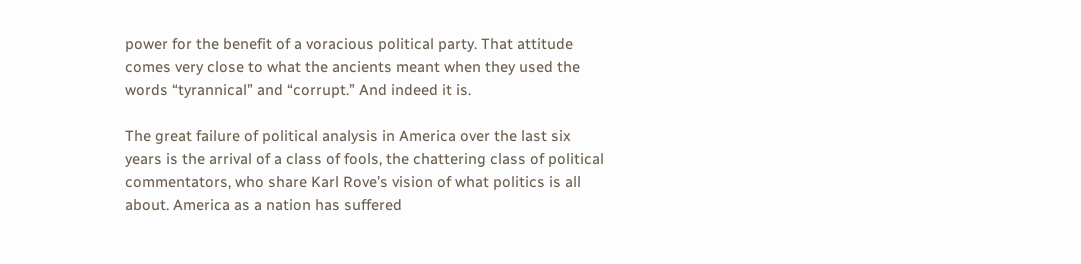power for the benefit of a voracious political party. That attitude comes very close to what the ancients meant when they used the words “tyrannical” and “corrupt.” And indeed it is.

The great failure of political analysis in America over the last six years is the arrival of a class of fools, the chattering class of political commentators, who share Karl Rove’s vision of what politics is all about. America as a nation has suffered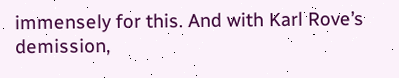immensely for this. And with Karl Rove’s demission,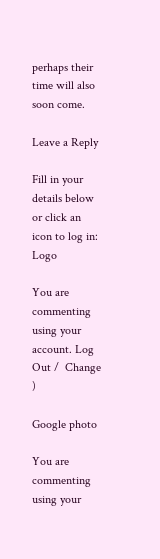perhaps their time will also soon come.

Leave a Reply

Fill in your details below or click an icon to log in: Logo

You are commenting using your account. Log Out /  Change )

Google photo

You are commenting using your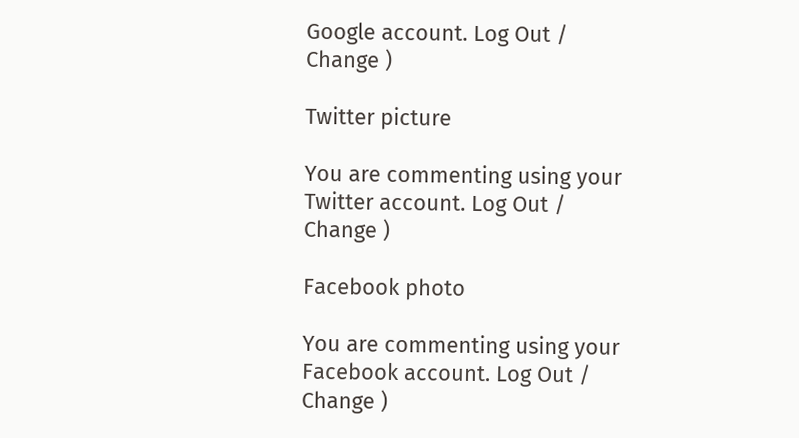Google account. Log Out /  Change )

Twitter picture

You are commenting using your Twitter account. Log Out /  Change )

Facebook photo

You are commenting using your Facebook account. Log Out /  Change )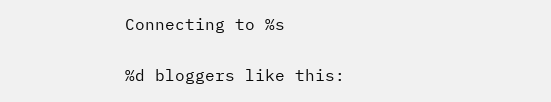Connecting to %s

%d bloggers like this: